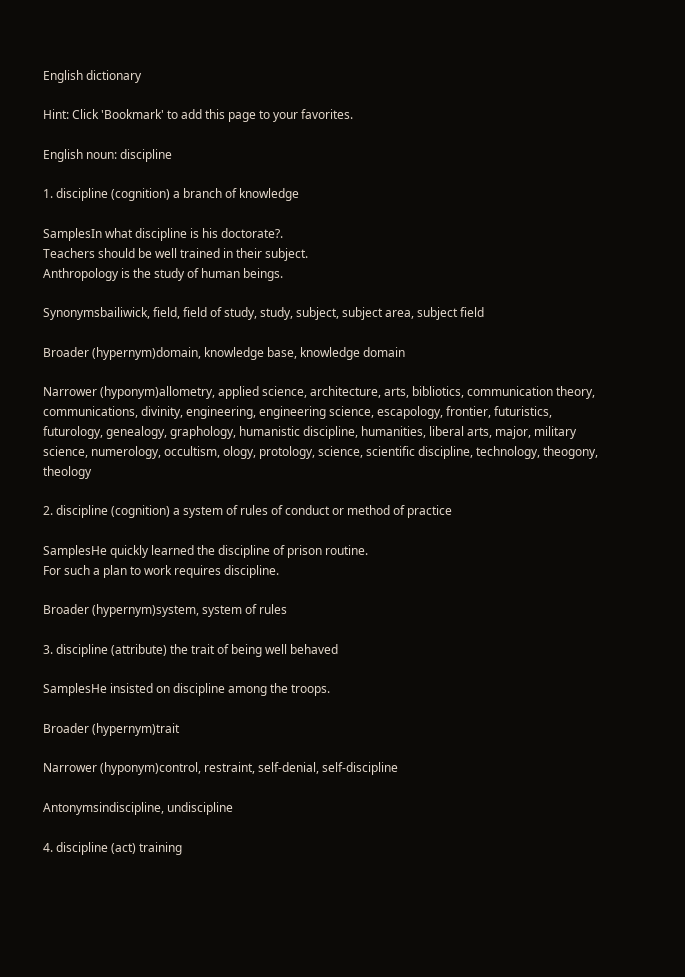English dictionary

Hint: Click 'Bookmark' to add this page to your favorites.

English noun: discipline

1. discipline (cognition) a branch of knowledge

SamplesIn what discipline is his doctorate?.
Teachers should be well trained in their subject.
Anthropology is the study of human beings.

Synonymsbailiwick, field, field of study, study, subject, subject area, subject field

Broader (hypernym)domain, knowledge base, knowledge domain

Narrower (hyponym)allometry, applied science, architecture, arts, bibliotics, communication theory, communications, divinity, engineering, engineering science, escapology, frontier, futuristics, futurology, genealogy, graphology, humanistic discipline, humanities, liberal arts, major, military science, numerology, occultism, ology, protology, science, scientific discipline, technology, theogony, theology

2. discipline (cognition) a system of rules of conduct or method of practice

SamplesHe quickly learned the discipline of prison routine.
For such a plan to work requires discipline.

Broader (hypernym)system, system of rules

3. discipline (attribute) the trait of being well behaved

SamplesHe insisted on discipline among the troops.

Broader (hypernym)trait

Narrower (hyponym)control, restraint, self-denial, self-discipline

Antonymsindiscipline, undiscipline

4. discipline (act) training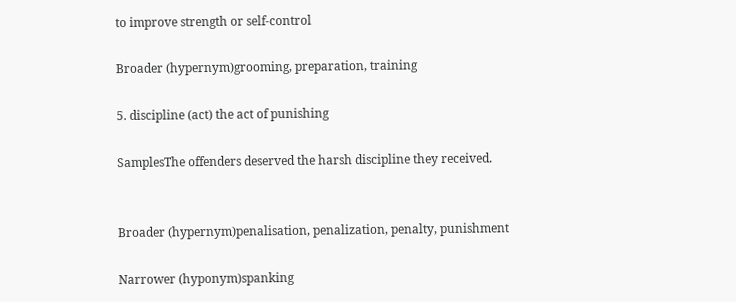to improve strength or self-control

Broader (hypernym)grooming, preparation, training

5. discipline (act) the act of punishing

SamplesThe offenders deserved the harsh discipline they received.


Broader (hypernym)penalisation, penalization, penalty, punishment

Narrower (hyponym)spanking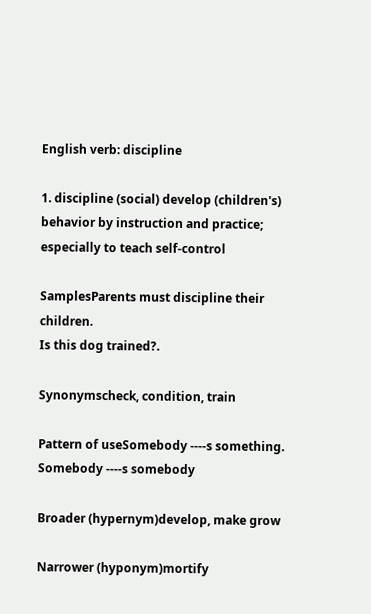English verb: discipline

1. discipline (social) develop (children's) behavior by instruction and practice; especially to teach self-control

SamplesParents must discipline their children.
Is this dog trained?.

Synonymscheck, condition, train

Pattern of useSomebody ----s something.
Somebody ----s somebody

Broader (hypernym)develop, make grow

Narrower (hyponym)mortify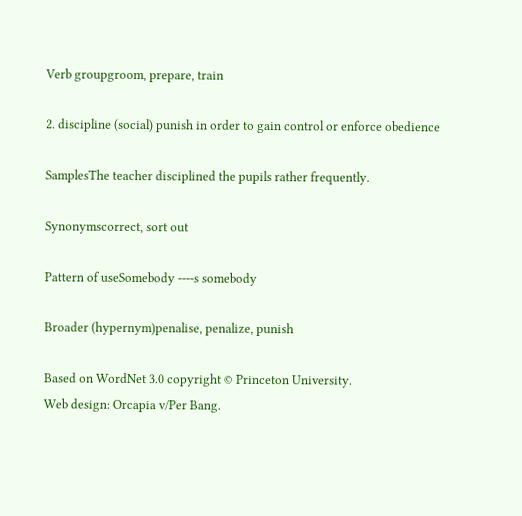Verb groupgroom, prepare, train

2. discipline (social) punish in order to gain control or enforce obedience

SamplesThe teacher disciplined the pupils rather frequently.

Synonymscorrect, sort out

Pattern of useSomebody ----s somebody

Broader (hypernym)penalise, penalize, punish

Based on WordNet 3.0 copyright © Princeton University.
Web design: Orcapia v/Per Bang.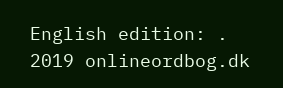English edition: .
2019 onlineordbog.dk